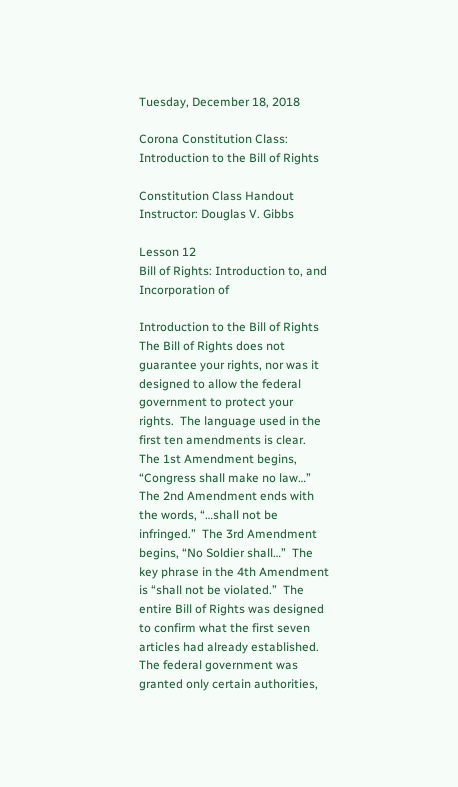Tuesday, December 18, 2018

Corona Constitution Class: Introduction to the Bill of Rights

Constitution Class Handout
Instructor: Douglas V. Gibbs

Lesson 12
Bill of Rights: Introduction to, and Incorporation of

Introduction to the Bill of Rights
The Bill of Rights does not guarantee your rights, nor was it designed to allow the federal government to protect your rights.  The language used in the first ten amendments is clear.  The 1st Amendment begins, “Congress shall make no law…”  The 2nd Amendment ends with the words, “…shall not be infringed.”  The 3rd Amendment begins, “No Soldier shall…”  The key phrase in the 4th Amendment is “shall not be violated.”  The entire Bill of Rights was designed to confirm what the first seven articles had already established.  The federal government was granted only certain authorities,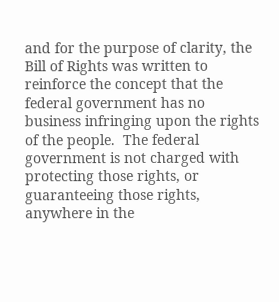and for the purpose of clarity, the Bill of Rights was written to reinforce the concept that the federal government has no business infringing upon the rights of the people.  The federal government is not charged with protecting those rights, or guaranteeing those rights, anywhere in the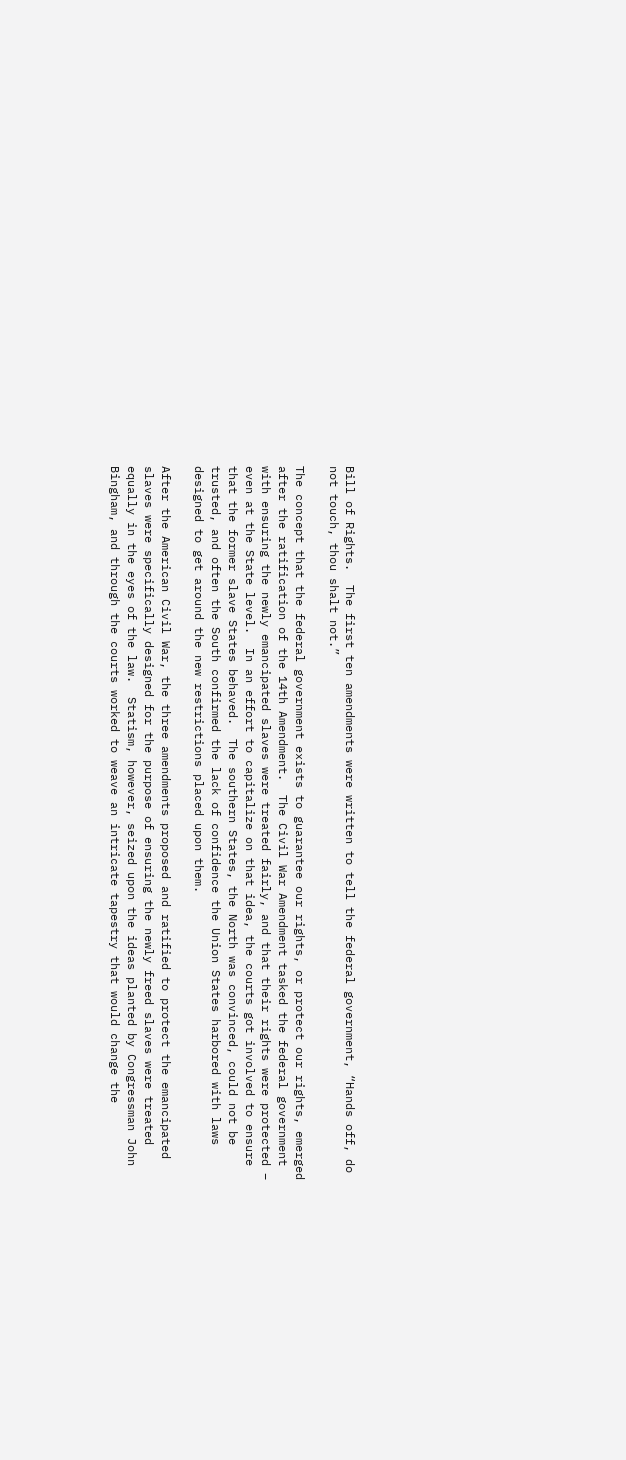Bill of Rights.  The first ten amendments were written to tell the federal government, “Hands off, do not touch, thou shalt not.”

The concept that the federal government exists to guarantee our rights, or protect our rights, emerged after the ratification of the 14th Amendment.  The Civil War Amendment tasked the federal government with ensuring the newly emancipated slaves were treated fairly, and that their rights were protected – even at the State level.  In an effort to capitalize on that idea, the courts got involved to ensure that the former slave States behaved.  The southern States, the North was convinced, could not be trusted, and often the South confirmed the lack of confidence the Union States harbored with laws designed to get around the new restrictions placed upon them.

After the American Civil War, the three amendments proposed and ratified to protect the emancipated slaves were specifically designed for the purpose of ensuring the newly freed slaves were treated equally in the eyes of the law.  Statism, however, seized upon the ideas planted by Congressman John Bingham, and through the courts worked to weave an intricate tapestry that would change the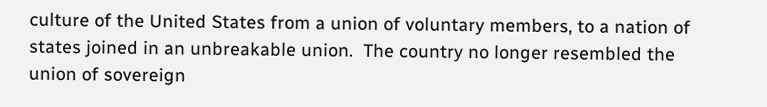culture of the United States from a union of voluntary members, to a nation of states joined in an unbreakable union.  The country no longer resembled the union of sovereign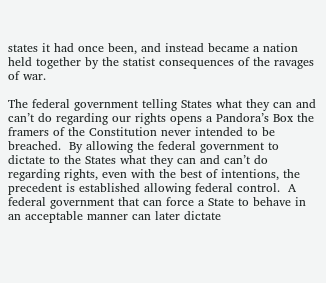states it had once been, and instead became a nation held together by the statist consequences of the ravages of war.

The federal government telling States what they can and can’t do regarding our rights opens a Pandora’s Box the framers of the Constitution never intended to be breached.  By allowing the federal government to dictate to the States what they can and can’t do regarding rights, even with the best of intentions, the precedent is established allowing federal control.  A federal government that can force a State to behave in an acceptable manner can later dictate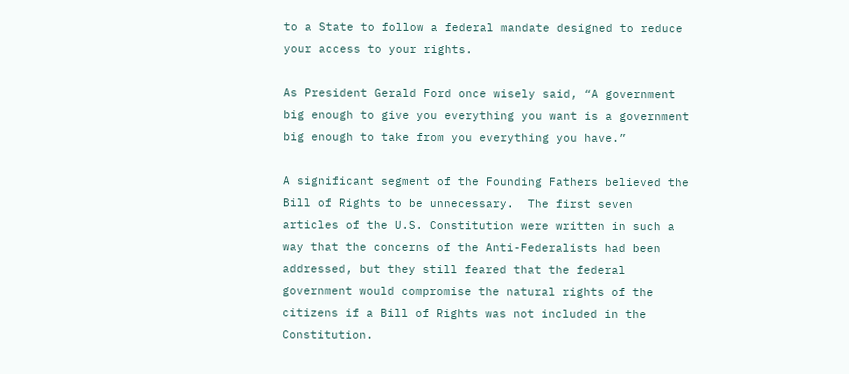to a State to follow a federal mandate designed to reduce your access to your rights.

As President Gerald Ford once wisely said, “A government big enough to give you everything you want is a government big enough to take from you everything you have.”

A significant segment of the Founding Fathers believed the Bill of Rights to be unnecessary.  The first seven articles of the U.S. Constitution were written in such a way that the concerns of the Anti-Federalists had been addressed, but they still feared that the federal government would compromise the natural rights of the citizens if a Bill of Rights was not included in the Constitution.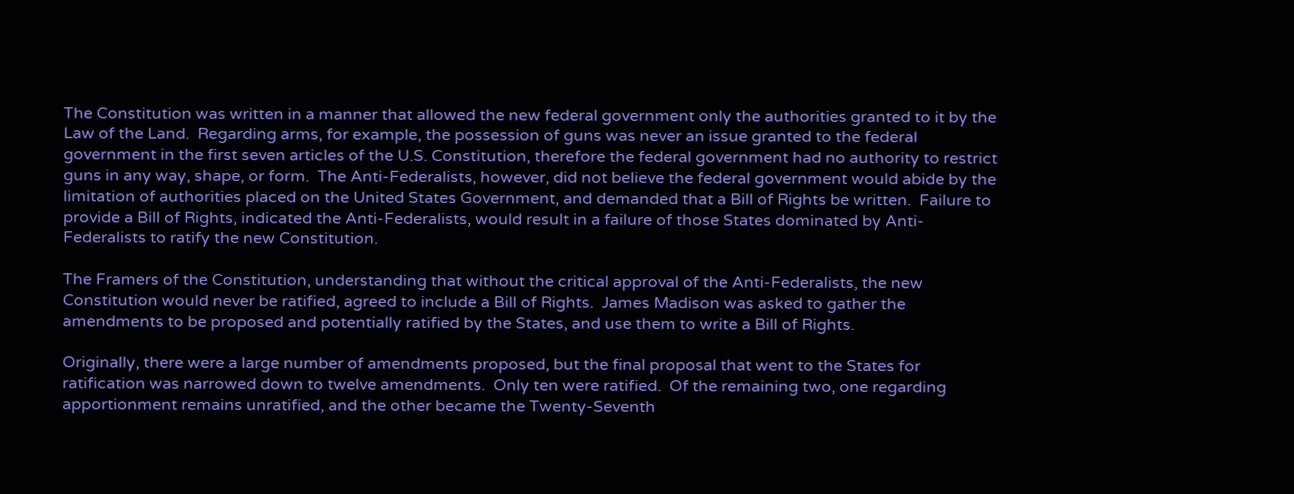The Constitution was written in a manner that allowed the new federal government only the authorities granted to it by the Law of the Land.  Regarding arms, for example, the possession of guns was never an issue granted to the federal government in the first seven articles of the U.S. Constitution, therefore the federal government had no authority to restrict guns in any way, shape, or form.  The Anti-Federalists, however, did not believe the federal government would abide by the limitation of authorities placed on the United States Government, and demanded that a Bill of Rights be written.  Failure to provide a Bill of Rights, indicated the Anti-Federalists, would result in a failure of those States dominated by Anti-Federalists to ratify the new Constitution.

The Framers of the Constitution, understanding that without the critical approval of the Anti-Federalists, the new Constitution would never be ratified, agreed to include a Bill of Rights.  James Madison was asked to gather the amendments to be proposed and potentially ratified by the States, and use them to write a Bill of Rights.

Originally, there were a large number of amendments proposed, but the final proposal that went to the States for ratification was narrowed down to twelve amendments.  Only ten were ratified.  Of the remaining two, one regarding apportionment remains unratified, and the other became the Twenty-Seventh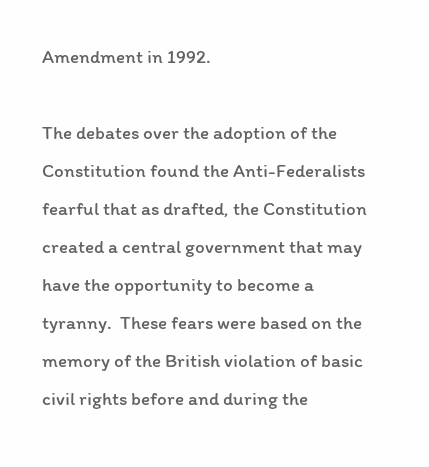Amendment in 1992.

The debates over the adoption of the Constitution found the Anti-Federalists fearful that as drafted, the Constitution created a central government that may have the opportunity to become a tyranny.  These fears were based on the memory of the British violation of basic civil rights before and during the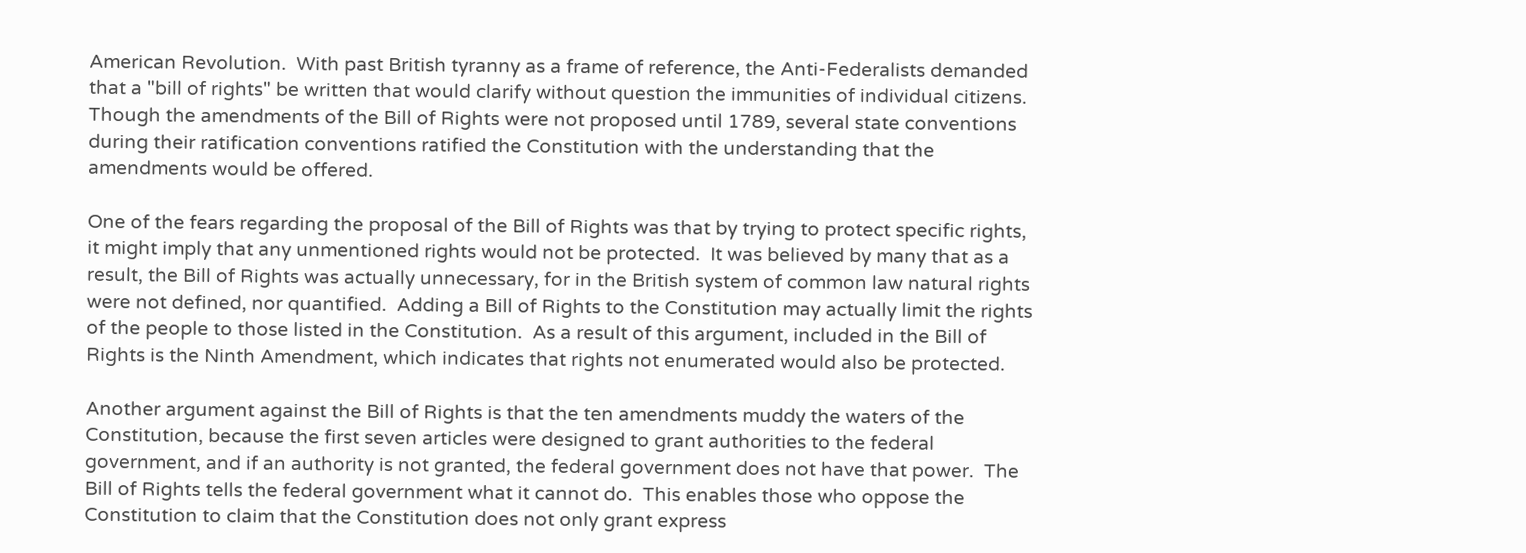American Revolution.  With past British tyranny as a frame of reference, the Anti-Federalists demanded that a "bill of rights" be written that would clarify without question the immunities of individual citizens.  Though the amendments of the Bill of Rights were not proposed until 1789, several state conventions during their ratification conventions ratified the Constitution with the understanding that the amendments would be offered.

One of the fears regarding the proposal of the Bill of Rights was that by trying to protect specific rights, it might imply that any unmentioned rights would not be protected.  It was believed by many that as a result, the Bill of Rights was actually unnecessary, for in the British system of common law natural rights were not defined, nor quantified.  Adding a Bill of Rights to the Constitution may actually limit the rights of the people to those listed in the Constitution.  As a result of this argument, included in the Bill of Rights is the Ninth Amendment, which indicates that rights not enumerated would also be protected.

Another argument against the Bill of Rights is that the ten amendments muddy the waters of the Constitution, because the first seven articles were designed to grant authorities to the federal government, and if an authority is not granted, the federal government does not have that power.  The Bill of Rights tells the federal government what it cannot do.  This enables those who oppose the Constitution to claim that the Constitution does not only grant express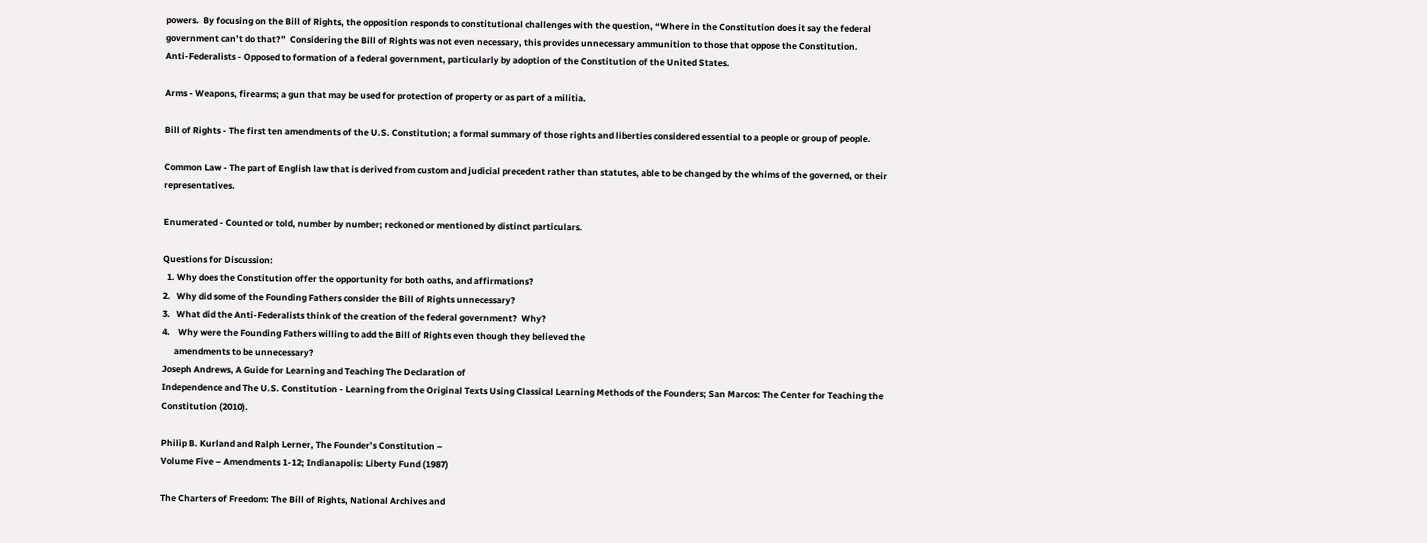powers.  By focusing on the Bill of Rights, the opposition responds to constitutional challenges with the question, “Where in the Constitution does it say the federal government can’t do that?”  Considering the Bill of Rights was not even necessary, this provides unnecessary ammunition to those that oppose the Constitution.
Anti-Federalists - Opposed to formation of a federal government, particularly by adoption of the Constitution of the United States.

Arms - Weapons, firearms; a gun that may be used for protection of property or as part of a militia.

Bill of Rights - The first ten amendments of the U.S. Constitution; a formal summary of those rights and liberties considered essential to a people or group of people.

Common Law - The part of English law that is derived from custom and judicial precedent rather than statutes, able to be changed by the whims of the governed, or their representatives.

Enumerated - Counted or told, number by number; reckoned or mentioned by distinct particulars.

Questions for Discussion:
  1. Why does the Constitution offer the opportunity for both oaths, and affirmations?
2.   Why did some of the Founding Fathers consider the Bill of Rights unnecessary?
3.   What did the Anti-Federalists think of the creation of the federal government?  Why?
4.    Why were the Founding Fathers willing to add the Bill of Rights even though they believed the
      amendments to be unnecessary?
Joseph Andrews, A Guide for Learning and Teaching The Declaration of
Independence and The U.S. Constitution - Learning from the Original Texts Using Classical Learning Methods of the Founders; San Marcos: The Center for Teaching the Constitution (2010).

Philip B. Kurland and Ralph Lerner, The Founder’s Constitution –
Volume Five – Amendments 1-12; Indianapolis: Liberty Fund (1987)

The Charters of Freedom: The Bill of Rights, National Archives and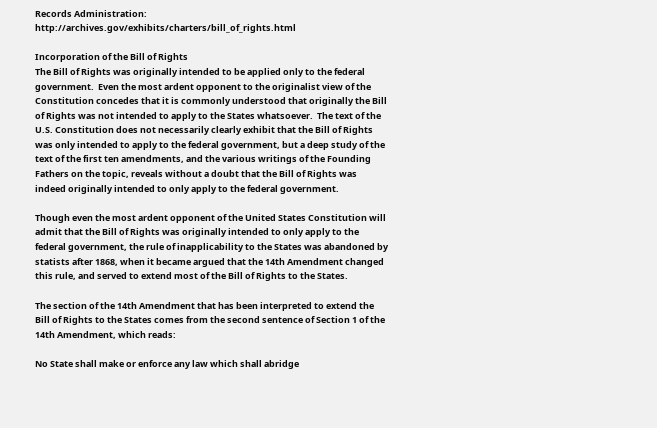Records Administration: http://archives.gov/exhibits/charters/bill_of_rights.html

Incorporation of the Bill of Rights
The Bill of Rights was originally intended to be applied only to the federal government.  Even the most ardent opponent to the originalist view of the Constitution concedes that it is commonly understood that originally the Bill of Rights was not intended to apply to the States whatsoever.  The text of the U.S. Constitution does not necessarily clearly exhibit that the Bill of Rights was only intended to apply to the federal government, but a deep study of the text of the first ten amendments, and the various writings of the Founding Fathers on the topic, reveals without a doubt that the Bill of Rights was indeed originally intended to only apply to the federal government.

Though even the most ardent opponent of the United States Constitution will admit that the Bill of Rights was originally intended to only apply to the federal government, the rule of inapplicability to the States was abandoned by statists after 1868, when it became argued that the 14th Amendment changed this rule, and served to extend most of the Bill of Rights to the States.

The section of the 14th Amendment that has been interpreted to extend the Bill of Rights to the States comes from the second sentence of Section 1 of the 14th Amendment, which reads:

No State shall make or enforce any law which shall abridge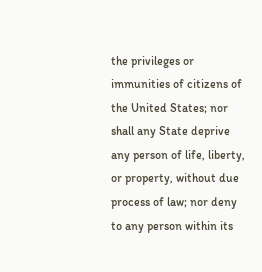the privileges or immunities of citizens of the United States; nor shall any State deprive any person of life, liberty, or property, without due process of law; nor deny to any person within its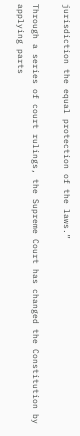jurisdiction the equal protection of the laws.”

Through a series of court rulings, the Supreme Court has changed the Constitution by applying parts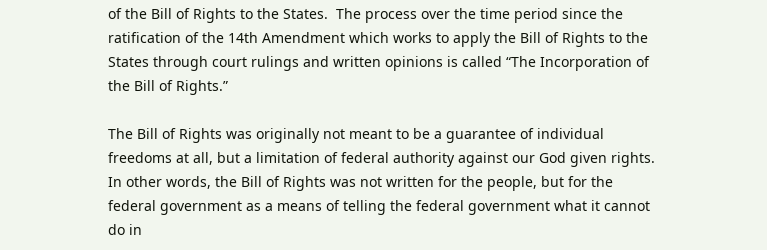of the Bill of Rights to the States.  The process over the time period since the ratification of the 14th Amendment which works to apply the Bill of Rights to the States through court rulings and written opinions is called “The Incorporation of the Bill of Rights.”

The Bill of Rights was originally not meant to be a guarantee of individual freedoms at all, but a limitation of federal authority against our God given rights.  In other words, the Bill of Rights was not written for the people, but for the federal government as a means of telling the federal government what it cannot do in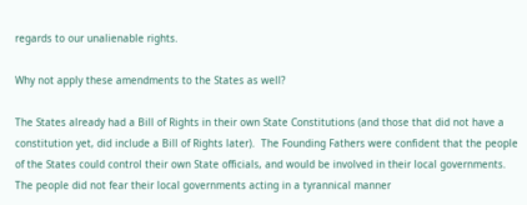regards to our unalienable rights.

Why not apply these amendments to the States as well?

The States already had a Bill of Rights in their own State Constitutions (and those that did not have a constitution yet, did include a Bill of Rights later).  The Founding Fathers were confident that the people of the States could control their own State officials, and would be involved in their local governments.  The people did not fear their local governments acting in a tyrannical manner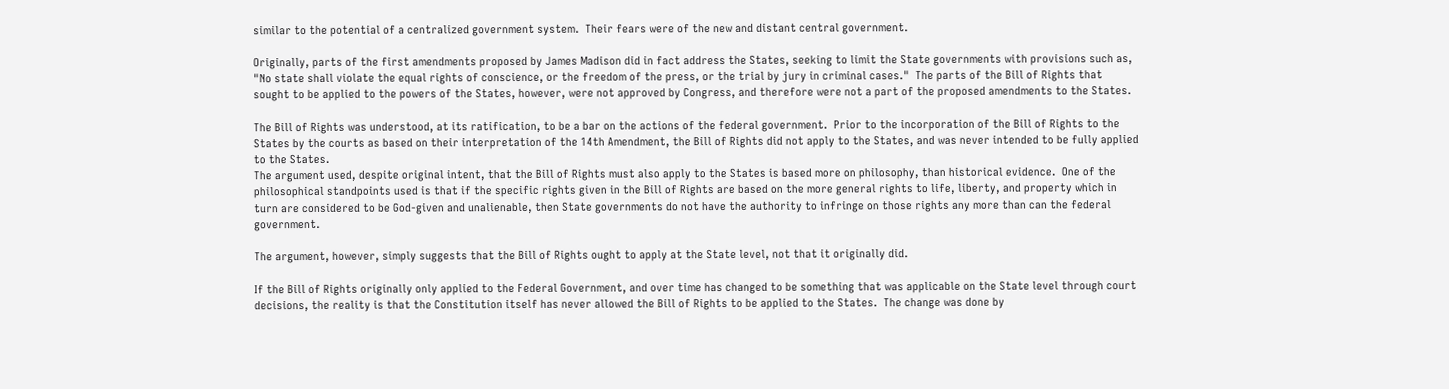similar to the potential of a centralized government system.  Their fears were of the new and distant central government.

Originally, parts of the first amendments proposed by James Madison did in fact address the States, seeking to limit the State governments with provisions such as, "No state shall violate the equal rights of conscience, or the freedom of the press, or the trial by jury in criminal cases."  The parts of the Bill of Rights that sought to be applied to the powers of the States, however, were not approved by Congress, and therefore were not a part of the proposed amendments to the States.

The Bill of Rights was understood, at its ratification, to be a bar on the actions of the federal government.  Prior to the incorporation of the Bill of Rights to the States by the courts as based on their interpretation of the 14th Amendment, the Bill of Rights did not apply to the States, and was never intended to be fully applied to the States.
The argument used, despite original intent, that the Bill of Rights must also apply to the States is based more on philosophy, than historical evidence.  One of the philosophical standpoints used is that if the specific rights given in the Bill of Rights are based on the more general rights to life, liberty, and property which in turn are considered to be God-given and unalienable, then State governments do not have the authority to infringe on those rights any more than can the federal government.

The argument, however, simply suggests that the Bill of Rights ought to apply at the State level, not that it originally did.

If the Bill of Rights originally only applied to the Federal Government, and over time has changed to be something that was applicable on the State level through court decisions, the reality is that the Constitution itself has never allowed the Bill of Rights to be applied to the States.  The change was done by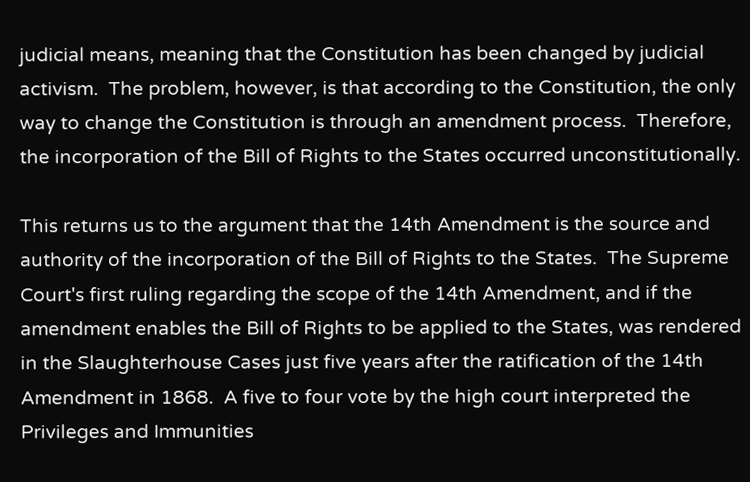judicial means, meaning that the Constitution has been changed by judicial activism.  The problem, however, is that according to the Constitution, the only way to change the Constitution is through an amendment process.  Therefore, the incorporation of the Bill of Rights to the States occurred unconstitutionally.

This returns us to the argument that the 14th Amendment is the source and authority of the incorporation of the Bill of Rights to the States.  The Supreme Court's first ruling regarding the scope of the 14th Amendment, and if the amendment enables the Bill of Rights to be applied to the States, was rendered in the Slaughterhouse Cases just five years after the ratification of the 14th Amendment in 1868.  A five to four vote by the high court interpreted the Privileges and Immunities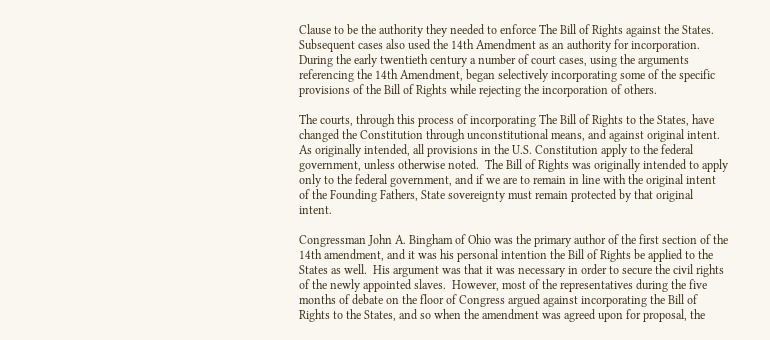Clause to be the authority they needed to enforce The Bill of Rights against the States.  Subsequent cases also used the 14th Amendment as an authority for incorporation.  During the early twentieth century a number of court cases, using the arguments referencing the 14th Amendment, began selectively incorporating some of the specific provisions of the Bill of Rights while rejecting the incorporation of others.

The courts, through this process of incorporating The Bill of Rights to the States, have changed the Constitution through unconstitutional means, and against original intent.  As originally intended, all provisions in the U.S. Constitution apply to the federal government, unless otherwise noted.  The Bill of Rights was originally intended to apply only to the federal government, and if we are to remain in line with the original intent of the Founding Fathers, State sovereignty must remain protected by that original intent.

Congressman John A. Bingham of Ohio was the primary author of the first section of the 14th amendment, and it was his personal intention the Bill of Rights be applied to the States as well.  His argument was that it was necessary in order to secure the civil rights of the newly appointed slaves.  However, most of the representatives during the five months of debate on the floor of Congress argued against incorporating the Bill of Rights to the States, and so when the amendment was agreed upon for proposal, the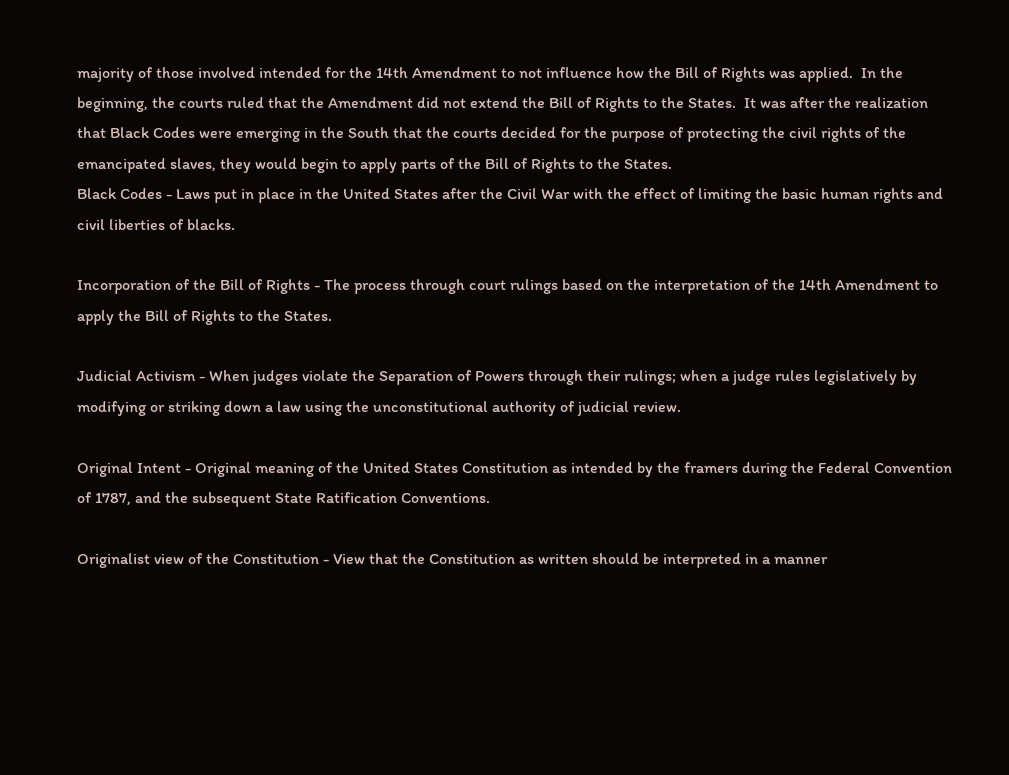majority of those involved intended for the 14th Amendment to not influence how the Bill of Rights was applied.  In the beginning, the courts ruled that the Amendment did not extend the Bill of Rights to the States.  It was after the realization that Black Codes were emerging in the South that the courts decided for the purpose of protecting the civil rights of the emancipated slaves, they would begin to apply parts of the Bill of Rights to the States.
Black Codes - Laws put in place in the United States after the Civil War with the effect of limiting the basic human rights and civil liberties of blacks.

Incorporation of the Bill of Rights - The process through court rulings based on the interpretation of the 14th Amendment to apply the Bill of Rights to the States.

Judicial Activism - When judges violate the Separation of Powers through their rulings; when a judge rules legislatively by modifying or striking down a law using the unconstitutional authority of judicial review.

Original Intent - Original meaning of the United States Constitution as intended by the framers during the Federal Convention of 1787, and the subsequent State Ratification Conventions.

Originalist view of the Constitution - View that the Constitution as written should be interpreted in a manner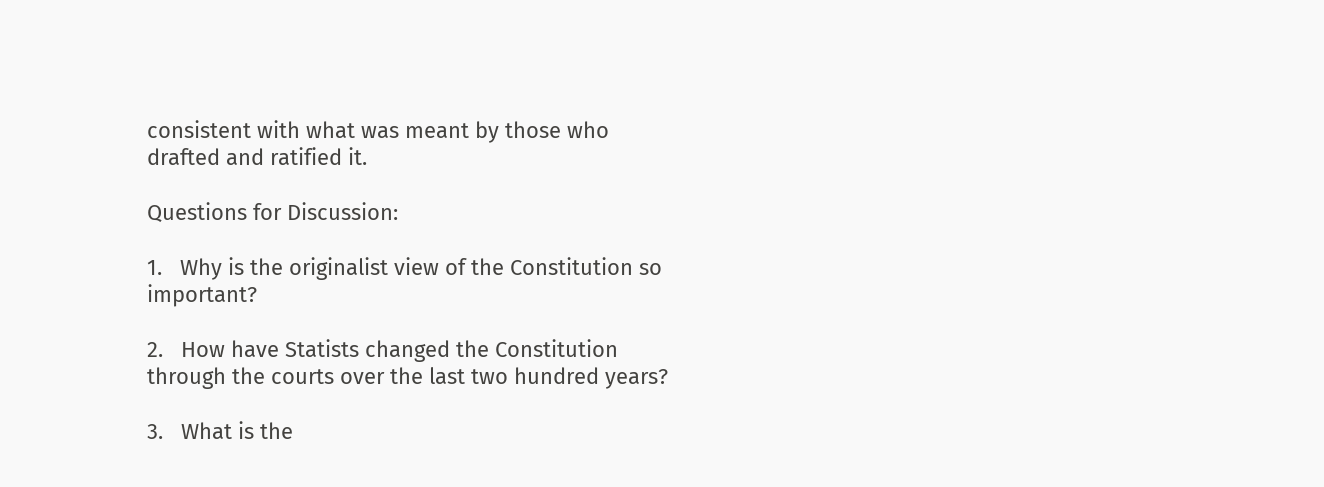consistent with what was meant by those who drafted and ratified it.

Questions for Discussion:

1.   Why is the originalist view of the Constitution so important?

2.   How have Statists changed the Constitution through the courts over the last two hundred years?

3.   What is the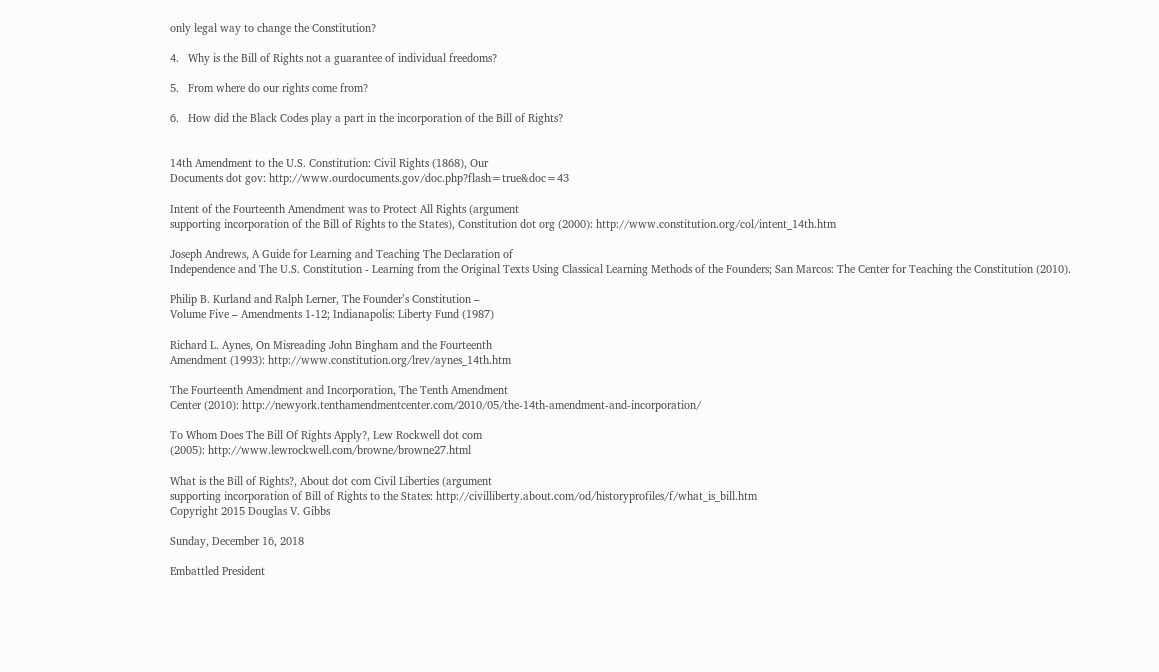only legal way to change the Constitution?

4.   Why is the Bill of Rights not a guarantee of individual freedoms?

5.   From where do our rights come from?

6.   How did the Black Codes play a part in the incorporation of the Bill of Rights?


14th Amendment to the U.S. Constitution: Civil Rights (1868), Our
Documents dot gov: http://www.ourdocuments.gov/doc.php?flash=true&doc=43

Intent of the Fourteenth Amendment was to Protect All Rights (argument
supporting incorporation of the Bill of Rights to the States), Constitution dot org (2000): http://www.constitution.org/col/intent_14th.htm

Joseph Andrews, A Guide for Learning and Teaching The Declaration of
Independence and The U.S. Constitution - Learning from the Original Texts Using Classical Learning Methods of the Founders; San Marcos: The Center for Teaching the Constitution (2010).

Philip B. Kurland and Ralph Lerner, The Founder’s Constitution –
Volume Five – Amendments 1-12; Indianapolis: Liberty Fund (1987)

Richard L. Aynes, On Misreading John Bingham and the Fourteenth
Amendment (1993): http://www.constitution.org/lrev/aynes_14th.htm

The Fourteenth Amendment and Incorporation, The Tenth Amendment
Center (2010): http://newyork.tenthamendmentcenter.com/2010/05/the-14th-amendment-and-incorporation/

To Whom Does The Bill Of Rights Apply?, Lew Rockwell dot com
(2005): http://www.lewrockwell.com/browne/browne27.html

What is the Bill of Rights?, About dot com Civil Liberties (argument
supporting incorporation of Bill of Rights to the States: http://civilliberty.about.com/od/historyprofiles/f/what_is_bill.htm
Copyright 2015 Douglas V. Gibbs

Sunday, December 16, 2018

Embattled President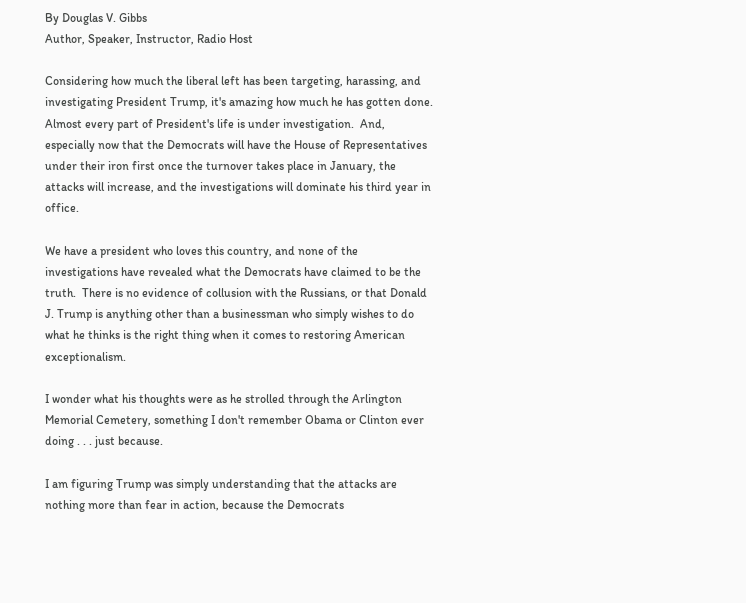By Douglas V. Gibbs
Author, Speaker, Instructor, Radio Host

Considering how much the liberal left has been targeting, harassing, and investigating President Trump, it's amazing how much he has gotten done.  Almost every part of President's life is under investigation.  And, especially now that the Democrats will have the House of Representatives under their iron first once the turnover takes place in January, the attacks will increase, and the investigations will dominate his third year in office.

We have a president who loves this country, and none of the investigations have revealed what the Democrats have claimed to be the truth.  There is no evidence of collusion with the Russians, or that Donald J. Trump is anything other than a businessman who simply wishes to do what he thinks is the right thing when it comes to restoring American exceptionalism.

I wonder what his thoughts were as he strolled through the Arlington Memorial Cemetery, something I don't remember Obama or Clinton ever doing . . . just because.

I am figuring Trump was simply understanding that the attacks are nothing more than fear in action, because the Democrats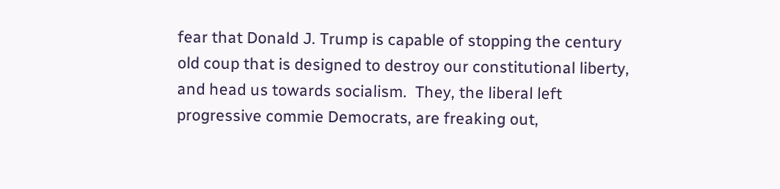fear that Donald J. Trump is capable of stopping the century old coup that is designed to destroy our constitutional liberty, and head us towards socialism.  They, the liberal left progressive commie Democrats, are freaking out,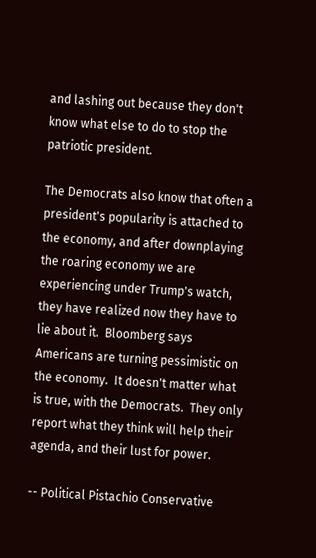and lashing out because they don't know what else to do to stop the patriotic president.

The Democrats also know that often a president's popularity is attached to the economy, and after downplaying the roaring economy we are experiencing under Trump's watch, they have realized now they have to lie about it.  Bloomberg says Americans are turning pessimistic on the economy.  It doesn't matter what is true, with the Democrats.  They only report what they think will help their agenda, and their lust for power.

-- Political Pistachio Conservative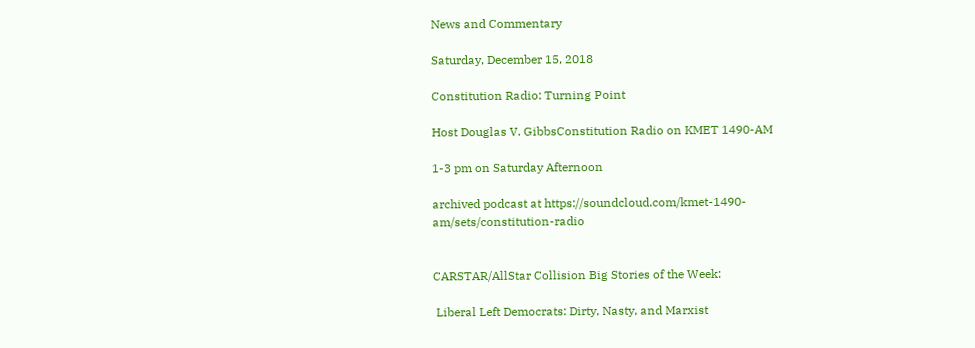News and Commentary

Saturday, December 15, 2018

Constitution Radio: Turning Point

Host Douglas V. GibbsConstitution Radio on KMET 1490-AM

1-3 pm on Saturday Afternoon

archived podcast at https://soundcloud.com/kmet-1490-am/sets/constitution-radio


CARSTAR/AllStar Collision Big Stories of the Week:

 Liberal Left Democrats: Dirty, Nasty, and Marxist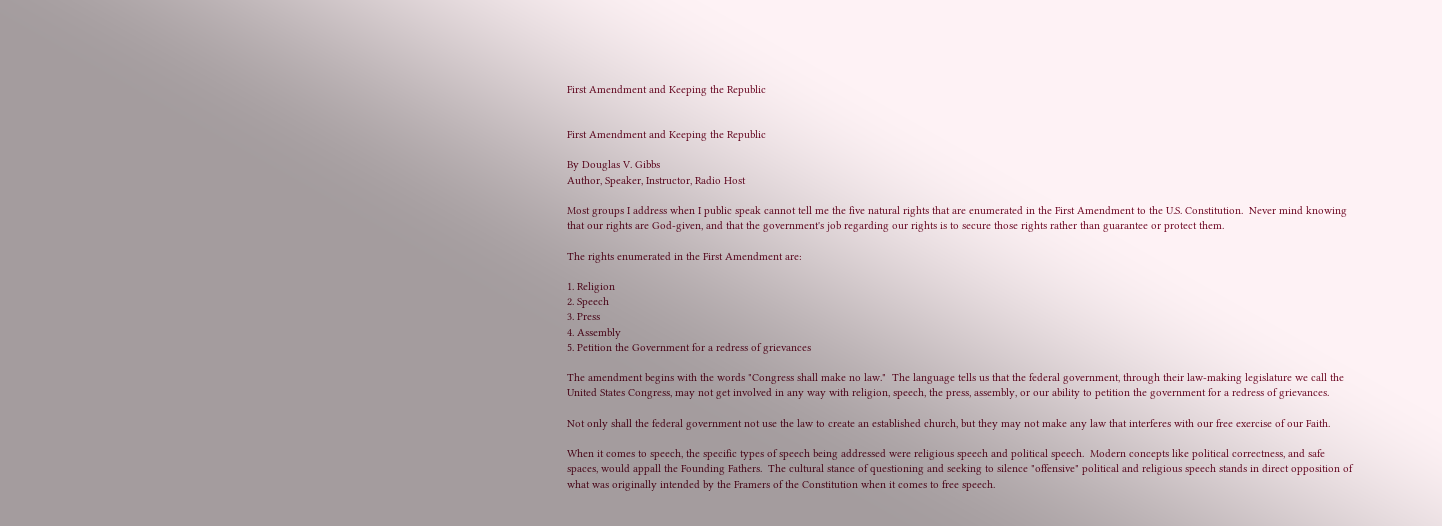First Amendment and Keeping the Republic


First Amendment and Keeping the Republic

By Douglas V. Gibbs
Author, Speaker, Instructor, Radio Host

Most groups I address when I public speak cannot tell me the five natural rights that are enumerated in the First Amendment to the U.S. Constitution.  Never mind knowing that our rights are God-given, and that the government's job regarding our rights is to secure those rights rather than guarantee or protect them.

The rights enumerated in the First Amendment are:

1. Religion
2. Speech
3. Press
4. Assembly
5. Petition the Government for a redress of grievances

The amendment begins with the words "Congress shall make no law."  The language tells us that the federal government, through their law-making legislature we call the United States Congress, may not get involved in any way with religion, speech, the press, assembly, or our ability to petition the government for a redress of grievances.

Not only shall the federal government not use the law to create an established church, but they may not make any law that interferes with our free exercise of our Faith.

When it comes to speech, the specific types of speech being addressed were religious speech and political speech.  Modern concepts like political correctness, and safe spaces, would appall the Founding Fathers.  The cultural stance of questioning and seeking to silence "offensive" political and religious speech stands in direct opposition of what was originally intended by the Framers of the Constitution when it comes to free speech.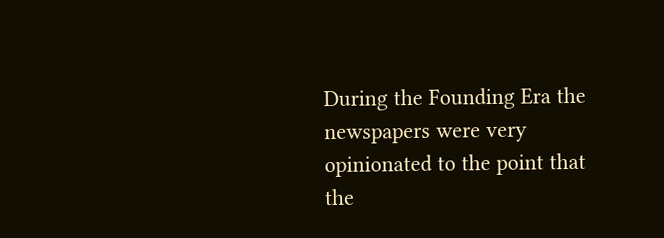During the Founding Era the newspapers were very opinionated to the point that the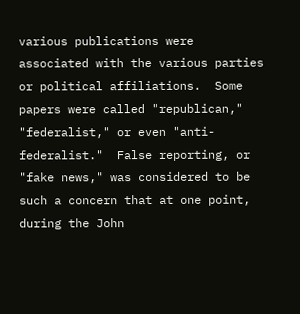various publications were associated with the various parties or political affiliations.  Some papers were called "republican," "federalist," or even "anti-federalist."  False reporting, or "fake news," was considered to be such a concern that at one point, during the John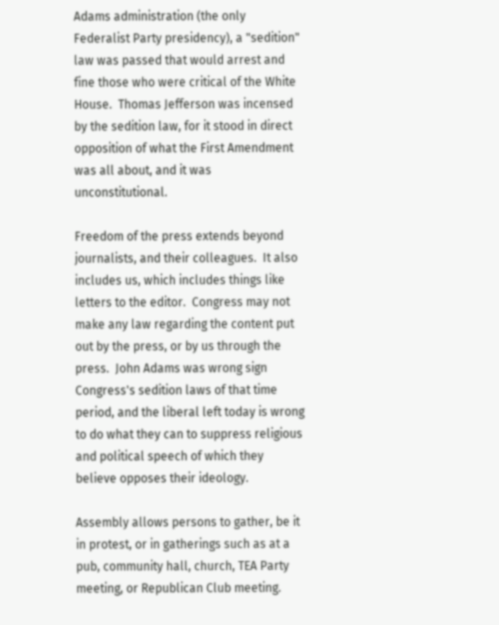Adams administration (the only Federalist Party presidency), a "sedition" law was passed that would arrest and fine those who were critical of the White House.  Thomas Jefferson was incensed by the sedition law, for it stood in direct opposition of what the First Amendment was all about, and it was unconstitutional.

Freedom of the press extends beyond journalists, and their colleagues.  It also includes us, which includes things like letters to the editor.  Congress may not make any law regarding the content put out by the press, or by us through the press.  John Adams was wrong sign Congress's sedition laws of that time period, and the liberal left today is wrong to do what they can to suppress religious and political speech of which they believe opposes their ideology.

Assembly allows persons to gather, be it in protest, or in gatherings such as at a pub, community hall, church, TEA Party meeting, or Republican Club meeting.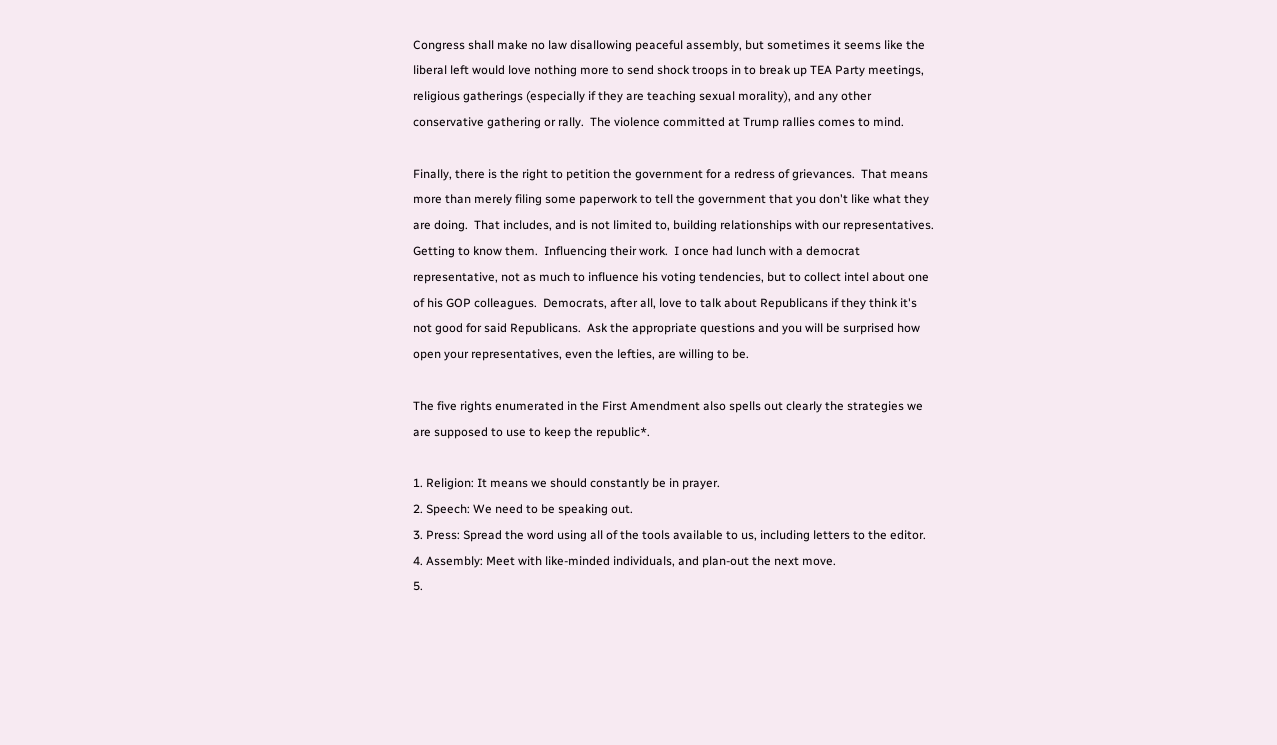Congress shall make no law disallowing peaceful assembly, but sometimes it seems like the liberal left would love nothing more to send shock troops in to break up TEA Party meetings, religious gatherings (especially if they are teaching sexual morality), and any other conservative gathering or rally.  The violence committed at Trump rallies comes to mind.

Finally, there is the right to petition the government for a redress of grievances.  That means more than merely filing some paperwork to tell the government that you don't like what they are doing.  That includes, and is not limited to, building relationships with our representatives.  Getting to know them.  Influencing their work.  I once had lunch with a democrat representative, not as much to influence his voting tendencies, but to collect intel about one of his GOP colleagues.  Democrats, after all, love to talk about Republicans if they think it's not good for said Republicans.  Ask the appropriate questions and you will be surprised how open your representatives, even the lefties, are willing to be.

The five rights enumerated in the First Amendment also spells out clearly the strategies we are supposed to use to keep the republic*.

1. Religion: It means we should constantly be in prayer.
2. Speech: We need to be speaking out.
3. Press: Spread the word using all of the tools available to us, including letters to the editor.
4. Assembly: Meet with like-minded individuals, and plan-out the next move.
5.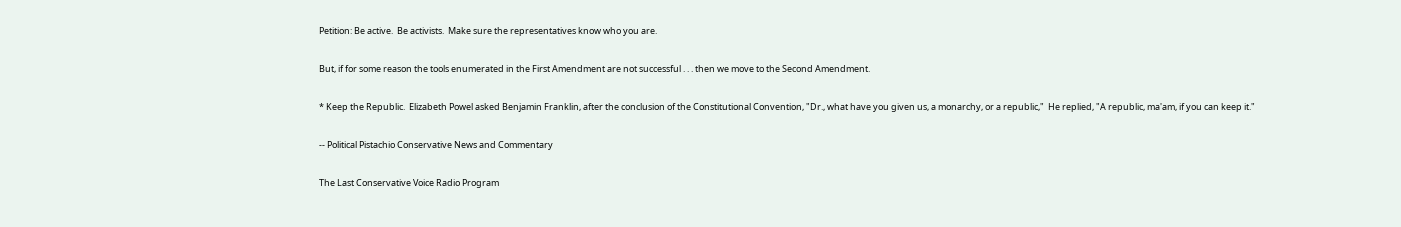Petition: Be active.  Be activists.  Make sure the representatives know who you are.

But, if for some reason the tools enumerated in the First Amendment are not successful . . . then we move to the Second Amendment.

* Keep the Republic.  Elizabeth Powel asked Benjamin Franklin, after the conclusion of the Constitutional Convention, "Dr., what have you given us, a monarchy, or a republic,"  He replied, "A republic, ma'am, if you can keep it."

-- Political Pistachio Conservative News and Commentary

The Last Conservative Voice Radio Program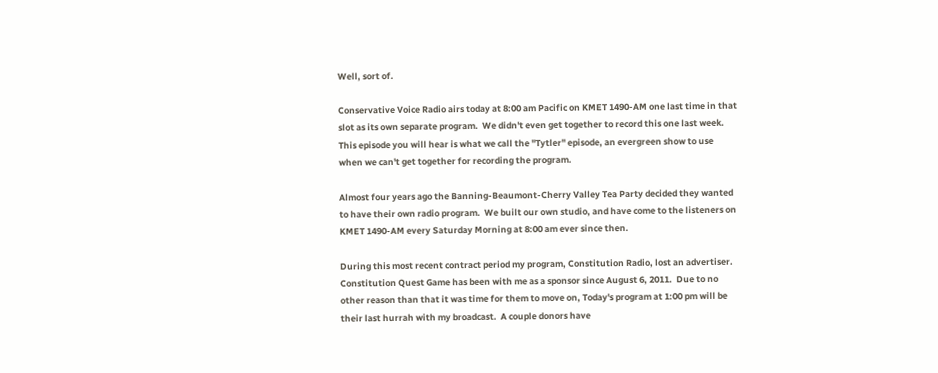Well, sort of.

Conservative Voice Radio airs today at 8:00 am Pacific on KMET 1490-AM one last time in that slot as its own separate program.  We didn't even get together to record this one last week.  This episode you will hear is what we call the "Tytler" episode, an evergreen show to use when we can't get together for recording the program.

Almost four years ago the Banning-Beaumont-Cherry Valley Tea Party decided they wanted to have their own radio program.  We built our own studio, and have come to the listeners on KMET 1490-AM every Saturday Morning at 8:00 am ever since then.

During this most recent contract period my program, Constitution Radio, lost an advertiser.  Constitution Quest Game has been with me as a sponsor since August 6, 2011.  Due to no other reason than that it was time for them to move on, Today's program at 1:00 pm will be their last hurrah with my broadcast.  A couple donors have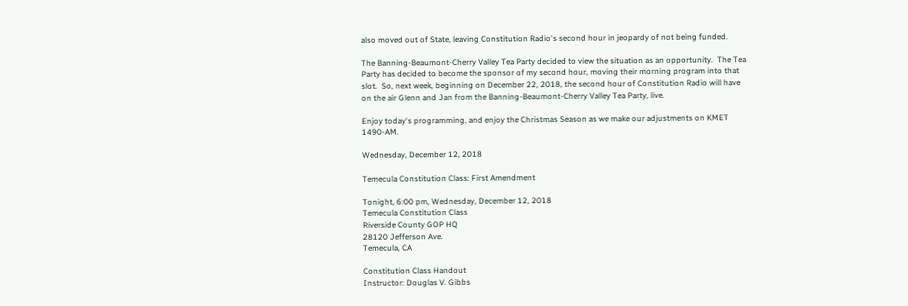also moved out of State, leaving Constitution Radio's second hour in jeopardy of not being funded.

The Banning-Beaumont-Cherry Valley Tea Party decided to view the situation as an opportunity.  The Tea Party has decided to become the sponsor of my second hour, moving their morning program into that slot.  So, next week, beginning on December 22, 2018, the second hour of Constitution Radio will have on the air Glenn and Jan from the Banning-Beaumont-Cherry Valley Tea Party, live.

Enjoy today's programming, and enjoy the Christmas Season as we make our adjustments on KMET 1490-AM.

Wednesday, December 12, 2018

Temecula Constitution Class: First Amendment

Tonight, 6:00 pm, Wednesday, December 12, 2018
Temecula Constitution Class
Riverside County GOP HQ
28120 Jefferson Ave.
Temecula, CA

Constitution Class Handout
Instructor: Douglas V. Gibbs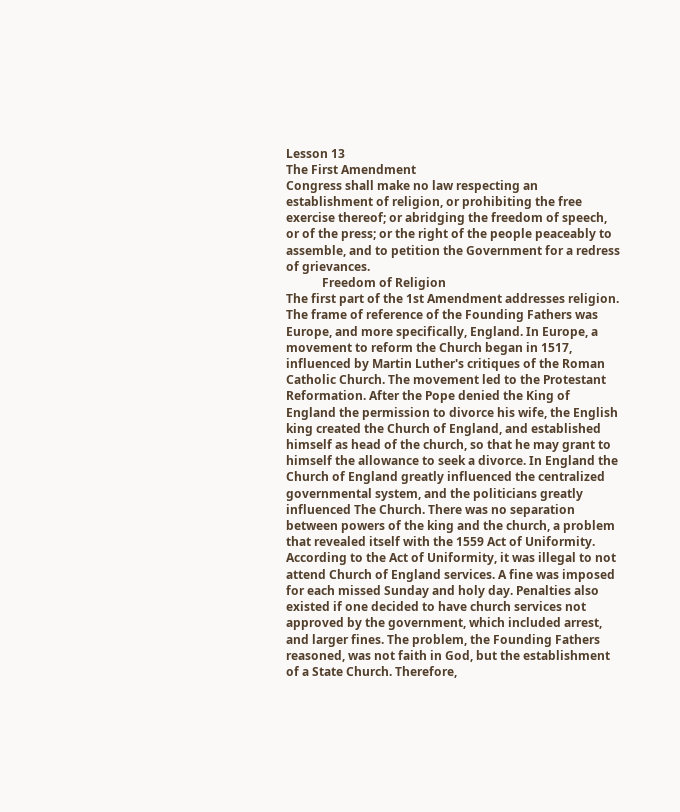Lesson 13
The First Amendment
Congress shall make no law respecting an establishment of religion, or prohibiting the free exercise thereof; or abridging the freedom of speech, or of the press; or the right of the people peaceably to assemble, and to petition the Government for a redress of grievances.
            Freedom of Religion
The first part of the 1st Amendment addresses religion. The frame of reference of the Founding Fathers was Europe, and more specifically, England. In Europe, a movement to reform the Church began in 1517, influenced by Martin Luther's critiques of the Roman Catholic Church. The movement led to the Protestant Reformation. After the Pope denied the King of England the permission to divorce his wife, the English king created the Church of England, and established himself as head of the church, so that he may grant to himself the allowance to seek a divorce. In England the Church of England greatly influenced the centralized governmental system, and the politicians greatly influenced The Church. There was no separation between powers of the king and the church, a problem that revealed itself with the 1559 Act of Uniformity. According to the Act of Uniformity, it was illegal to not attend Church of England services. A fine was imposed for each missed Sunday and holy day. Penalties also existed if one decided to have church services not approved by the government, which included arrest, and larger fines. The problem, the Founding Fathers reasoned, was not faith in God, but the establishment of a State Church. Therefore,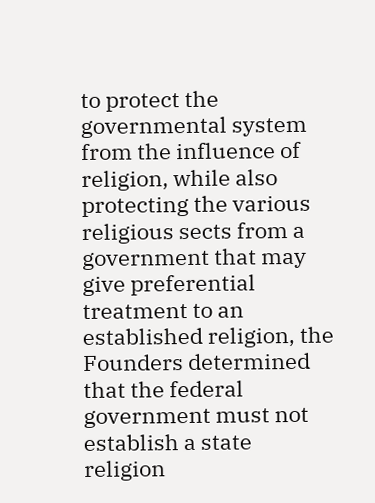to protect the governmental system from the influence of religion, while also protecting the various religious sects from a government that may give preferential treatment to an established religion, the Founders determined that the federal government must not establish a state religion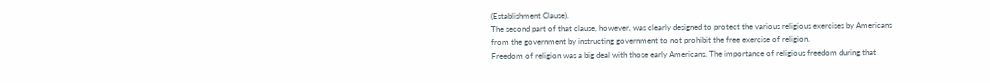(Establishment Clause).
The second part of that clause, however, was clearly designed to protect the various religious exercises by Americans from the government by instructing government to not prohibit the free exercise of religion.
Freedom of religion was a big deal with those early Americans. The importance of religious freedom during that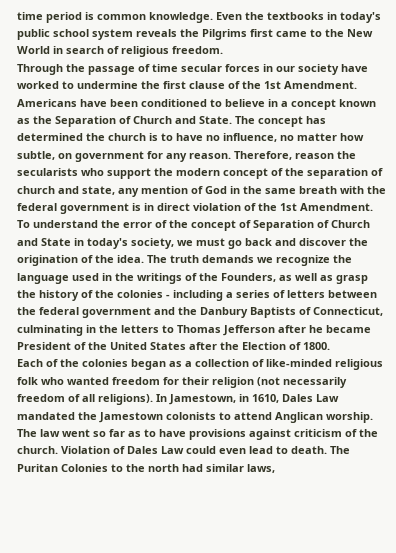time period is common knowledge. Even the textbooks in today's public school system reveals the Pilgrims first came to the New World in search of religious freedom.
Through the passage of time secular forces in our society have worked to undermine the first clause of the 1st Amendment. Americans have been conditioned to believe in a concept known as the Separation of Church and State. The concept has determined the church is to have no influence, no matter how subtle, on government for any reason. Therefore, reason the secularists who support the modern concept of the separation of church and state, any mention of God in the same breath with the federal government is in direct violation of the 1st Amendment.
To understand the error of the concept of Separation of Church and State in today's society, we must go back and discover the origination of the idea. The truth demands we recognize the language used in the writings of the Founders, as well as grasp the history of the colonies - including a series of letters between the federal government and the Danbury Baptists of Connecticut, culminating in the letters to Thomas Jefferson after he became President of the United States after the Election of 1800.
Each of the colonies began as a collection of like-minded religious folk who wanted freedom for their religion (not necessarily freedom of all religions). In Jamestown, in 1610, Dales Law mandated the Jamestown colonists to attend Anglican worship. The law went so far as to have provisions against criticism of the church. Violation of Dales Law could even lead to death. The Puritan Colonies to the north had similar laws,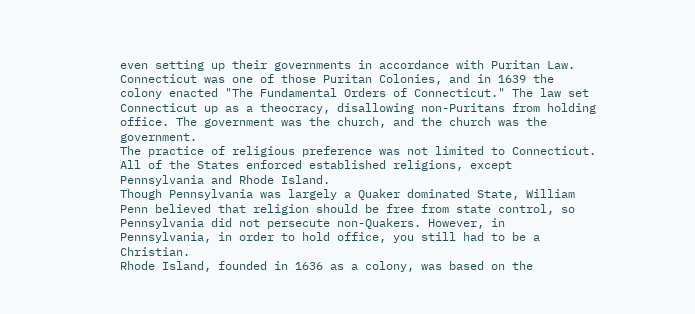even setting up their governments in accordance with Puritan Law. Connecticut was one of those Puritan Colonies, and in 1639 the colony enacted "The Fundamental Orders of Connecticut." The law set Connecticut up as a theocracy, disallowing non-Puritans from holding office. The government was the church, and the church was the government.
The practice of religious preference was not limited to Connecticut. All of the States enforced established religions, except Pennsylvania and Rhode Island.
Though Pennsylvania was largely a Quaker dominated State, William Penn believed that religion should be free from state control, so Pennsylvania did not persecute non-Quakers. However, in Pennsylvania, in order to hold office, you still had to be a Christian.
Rhode Island, founded in 1636 as a colony, was based on the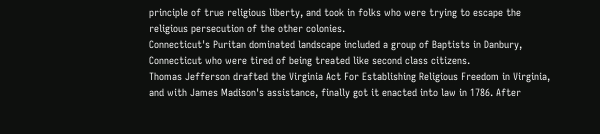principle of true religious liberty, and took in folks who were trying to escape the religious persecution of the other colonies.
Connecticut's Puritan dominated landscape included a group of Baptists in Danbury, Connecticut who were tired of being treated like second class citizens.
Thomas Jefferson drafted the Virginia Act For Establishing Religious Freedom in Virginia, and with James Madison's assistance, finally got it enacted into law in 1786. After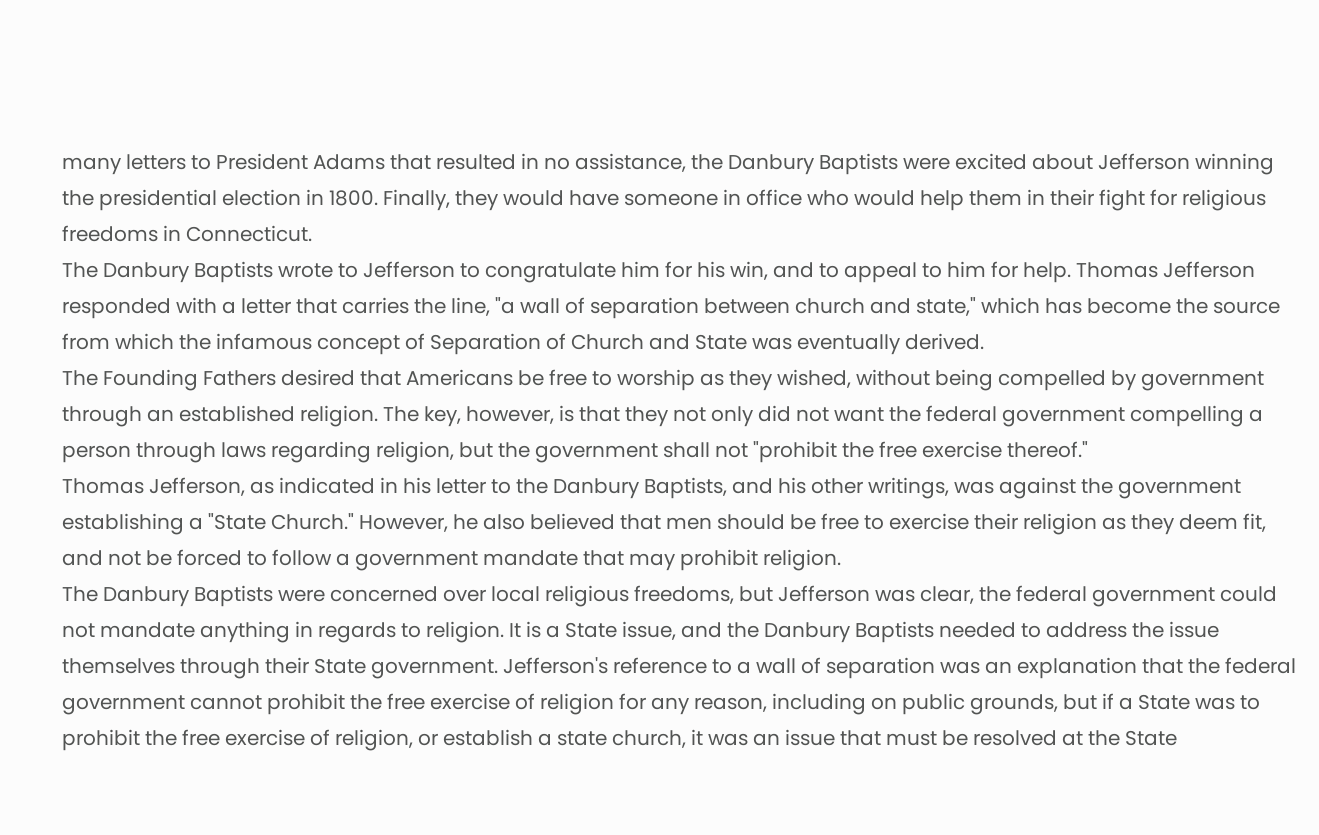many letters to President Adams that resulted in no assistance, the Danbury Baptists were excited about Jefferson winning the presidential election in 1800. Finally, they would have someone in office who would help them in their fight for religious freedoms in Connecticut.
The Danbury Baptists wrote to Jefferson to congratulate him for his win, and to appeal to him for help. Thomas Jefferson responded with a letter that carries the line, "a wall of separation between church and state," which has become the source from which the infamous concept of Separation of Church and State was eventually derived.
The Founding Fathers desired that Americans be free to worship as they wished, without being compelled by government through an established religion. The key, however, is that they not only did not want the federal government compelling a person through laws regarding religion, but the government shall not "prohibit the free exercise thereof."
Thomas Jefferson, as indicated in his letter to the Danbury Baptists, and his other writings, was against the government establishing a "State Church." However, he also believed that men should be free to exercise their religion as they deem fit, and not be forced to follow a government mandate that may prohibit religion.
The Danbury Baptists were concerned over local religious freedoms, but Jefferson was clear, the federal government could not mandate anything in regards to religion. It is a State issue, and the Danbury Baptists needed to address the issue themselves through their State government. Jefferson's reference to a wall of separation was an explanation that the federal government cannot prohibit the free exercise of religion for any reason, including on public grounds, but if a State was to prohibit the free exercise of religion, or establish a state church, it was an issue that must be resolved at the State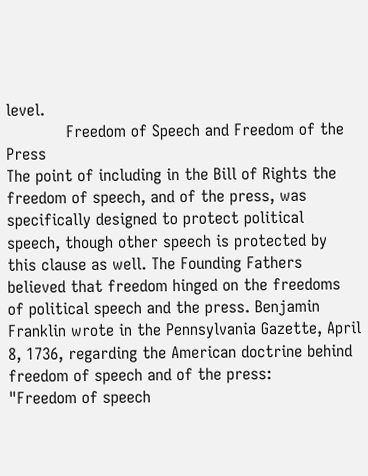level.
            Freedom of Speech and Freedom of the Press
The point of including in the Bill of Rights the freedom of speech, and of the press, was specifically designed to protect political speech, though other speech is protected by this clause as well. The Founding Fathers believed that freedom hinged on the freedoms of political speech and the press. Benjamin Franklin wrote in the Pennsylvania Gazette, April 8, 1736, regarding the American doctrine behind freedom of speech and of the press:
"Freedom of speech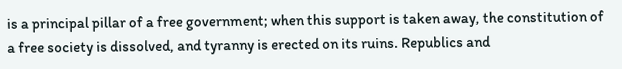is a principal pillar of a free government; when this support is taken away, the constitution of a free society is dissolved, and tyranny is erected on its ruins. Republics and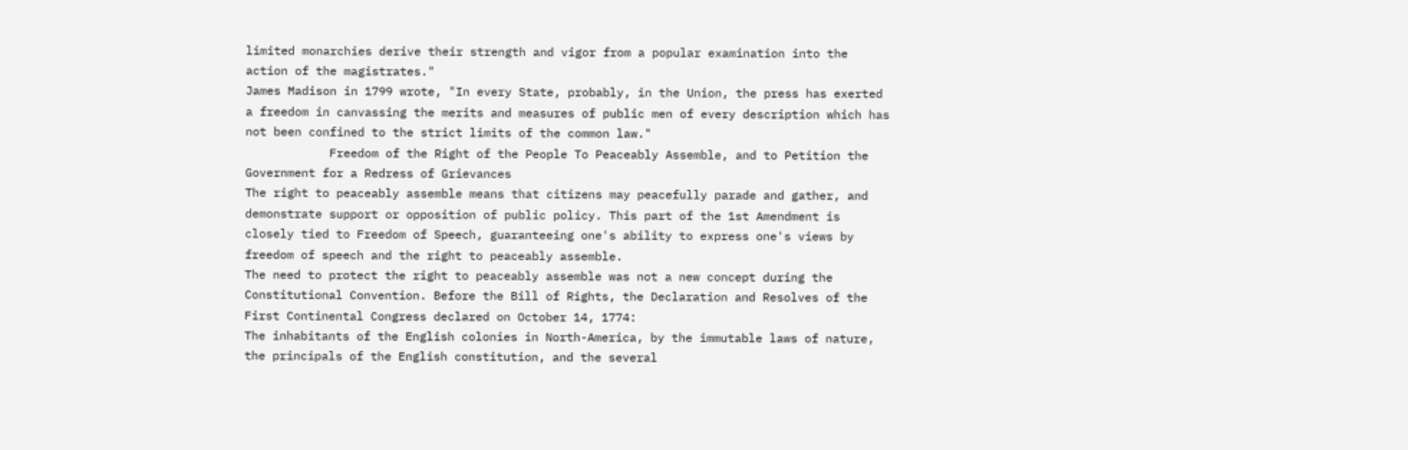limited monarchies derive their strength and vigor from a popular examination into the action of the magistrates."
James Madison in 1799 wrote, "In every State, probably, in the Union, the press has exerted a freedom in canvassing the merits and measures of public men of every description which has not been confined to the strict limits of the common law."
            Freedom of the Right of the People To Peaceably Assemble, and to Petition the Government for a Redress of Grievances
The right to peaceably assemble means that citizens may peacefully parade and gather, and demonstrate support or opposition of public policy. This part of the 1st Amendment is closely tied to Freedom of Speech, guaranteeing one's ability to express one's views by freedom of speech and the right to peaceably assemble.
The need to protect the right to peaceably assemble was not a new concept during the Constitutional Convention. Before the Bill of Rights, the Declaration and Resolves of the First Continental Congress declared on October 14, 1774:
The inhabitants of the English colonies in North-America, by the immutable laws of nature, the principals of the English constitution, and the several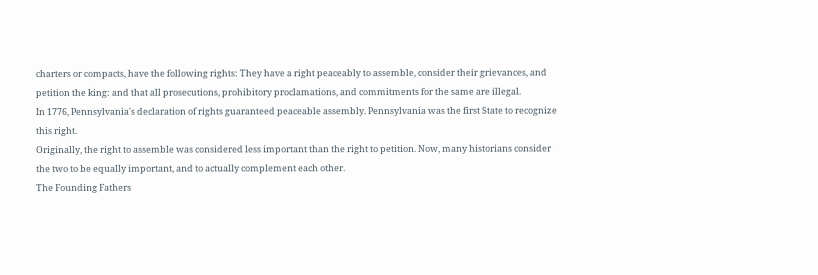charters or compacts, have the following rights: They have a right peaceably to assemble, consider their grievances, and petition the king: and that all prosecutions, prohibitory proclamations, and commitments for the same are illegal.
In 1776, Pennsylvania's declaration of rights guaranteed peaceable assembly. Pennsylvania was the first State to recognize this right.
Originally, the right to assemble was considered less important than the right to petition. Now, many historians consider the two to be equally important, and to actually complement each other.
The Founding Fathers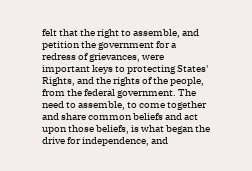felt that the right to assemble, and petition the government for a redress of grievances, were important keys to protecting States' Rights, and the rights of the people, from the federal government. The need to assemble, to come together and share common beliefs and act upon those beliefs, is what began the drive for independence, and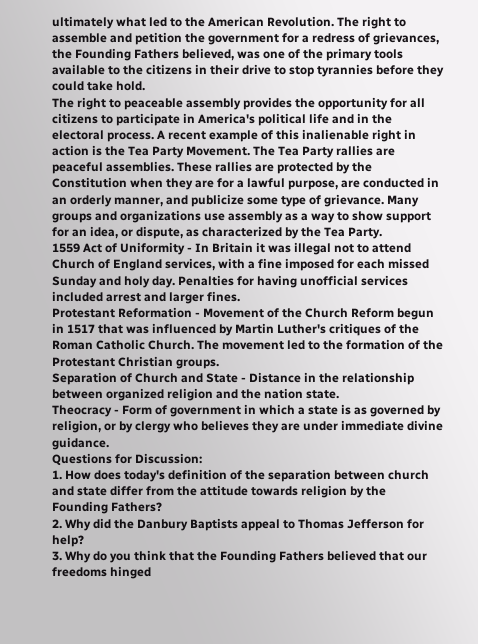ultimately what led to the American Revolution. The right to assemble and petition the government for a redress of grievances, the Founding Fathers believed, was one of the primary tools available to the citizens in their drive to stop tyrannies before they could take hold.
The right to peaceable assembly provides the opportunity for all citizens to participate in America's political life and in the electoral process. A recent example of this inalienable right in action is the Tea Party Movement. The Tea Party rallies are peaceful assemblies. These rallies are protected by the Constitution when they are for a lawful purpose, are conducted in an orderly manner, and publicize some type of grievance. Many groups and organizations use assembly as a way to show support for an idea, or dispute, as characterized by the Tea Party.
1559 Act of Uniformity - In Britain it was illegal not to attend Church of England services, with a fine imposed for each missed Sunday and holy day. Penalties for having unofficial services included arrest and larger fines.
Protestant Reformation - Movement of the Church Reform begun in 1517 that was influenced by Martin Luther's critiques of the Roman Catholic Church. The movement led to the formation of the Protestant Christian groups.
Separation of Church and State - Distance in the relationship between organized religion and the nation state.
Theocracy - Form of government in which a state is as governed by religion, or by clergy who believes they are under immediate divine guidance.
Questions for Discussion:
1. How does today's definition of the separation between church and state differ from the attitude towards religion by the Founding Fathers?
2. Why did the Danbury Baptists appeal to Thomas Jefferson for help?
3. Why do you think that the Founding Fathers believed that our freedoms hinged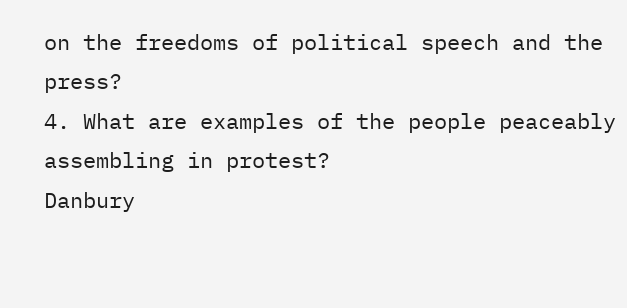on the freedoms of political speech and the press?
4. What are examples of the people peaceably assembling in protest?
Danbury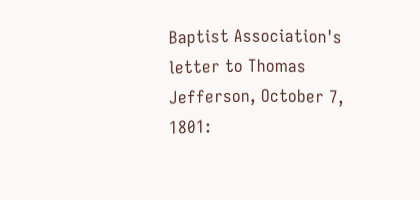Baptist Association's letter to Thomas Jefferson, October 7,
1801: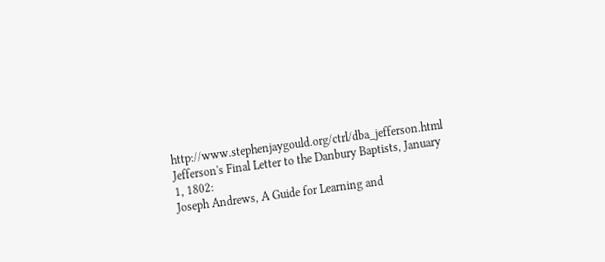http://www.stephenjaygould.org/ctrl/dba_jefferson.html
Jefferson's Final Letter to the Danbury Baptists, January 1, 1802:
Joseph Andrews, A Guide for Learning and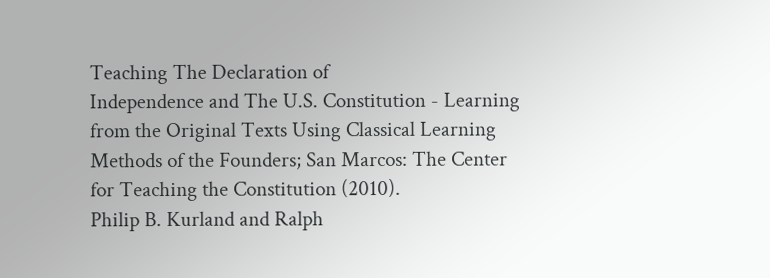Teaching The Declaration of
Independence and The U.S. Constitution - Learning from the Original Texts Using Classical Learning Methods of the Founders; San Marcos: The Center for Teaching the Constitution (2010).
Philip B. Kurland and Ralph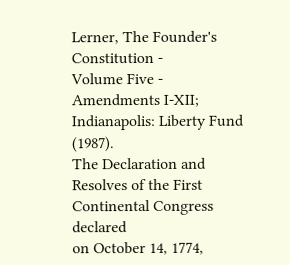Lerner, The Founder's Constitution -
Volume Five - Amendments I-XII; Indianapolis: Liberty Fund (1987).
The Declaration and Resolves of the First Continental Congress declared
on October 14, 1774,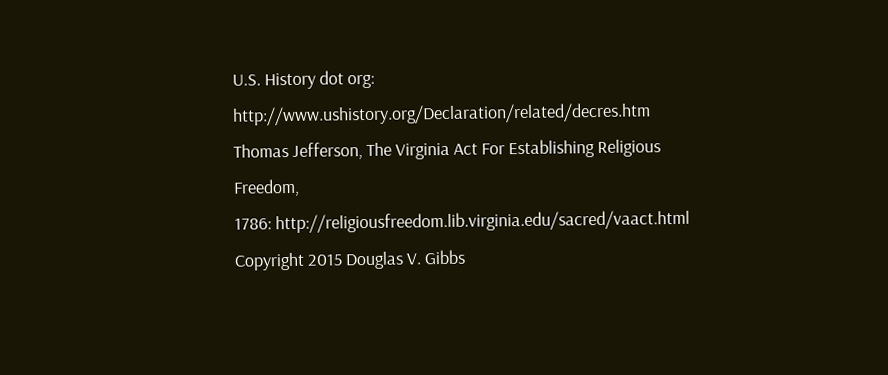U.S. History dot org: http://www.ushistory.org/Declaration/related/decres.htm
Thomas Jefferson, The Virginia Act For Establishing Religious Freedom,
1786: http://religiousfreedom.lib.virginia.edu/sacred/vaact.html
Copyright 2015 Douglas V. Gibbs